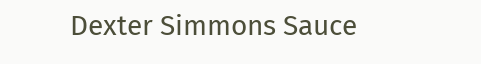Dexter Simmons Sauce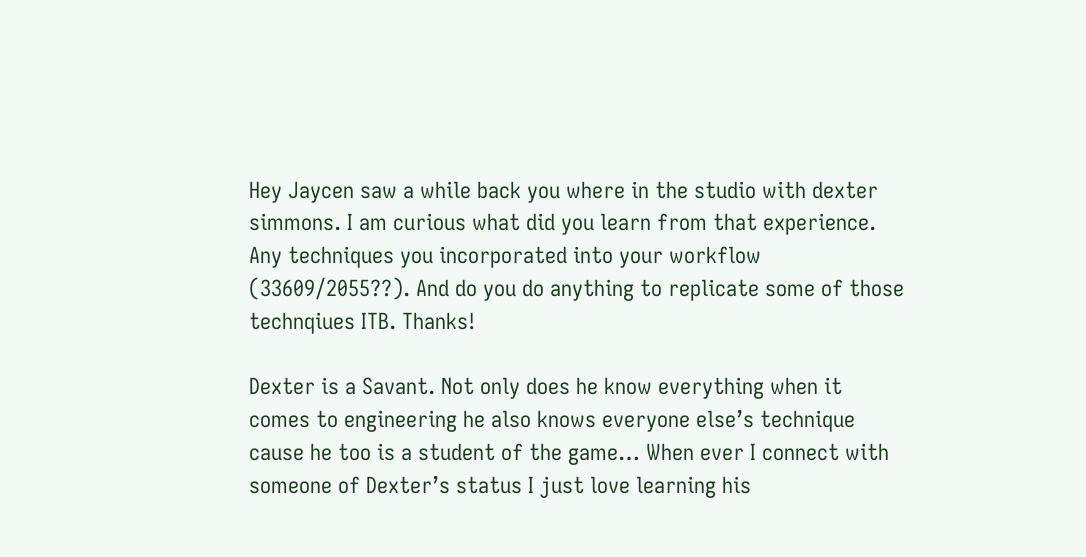Hey Jaycen saw a while back you where in the studio with dexter simmons. I am curious what did you learn from that experience. Any techniques you incorporated into your workflow (33609/2055??). And do you do anything to replicate some of those technqiues ITB. Thanks!

Dexter is a Savant. Not only does he know everything when it comes to engineering he also knows everyone else’s technique cause he too is a student of the game… When ever I connect with someone of Dexter’s status I just love learning his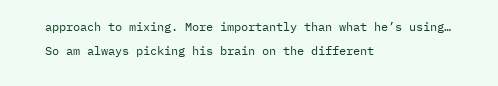approach to mixing. More importantly than what he’s using… So am always picking his brain on the different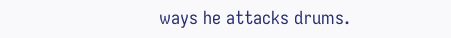ways he attacks drums.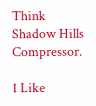Think Shadow Hills Compressor.

1 Like